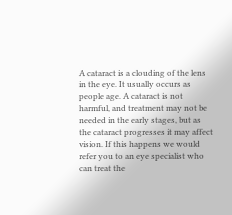A cataract is a clouding of the lens in the eye. It usually occurs as people age. A cataract is not harmful, and treatment may not be needed in the early stages, but as the cataract progresses it may affect vision. If this happens we would refer you to an eye specialist who can treat the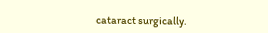cataract surgically.